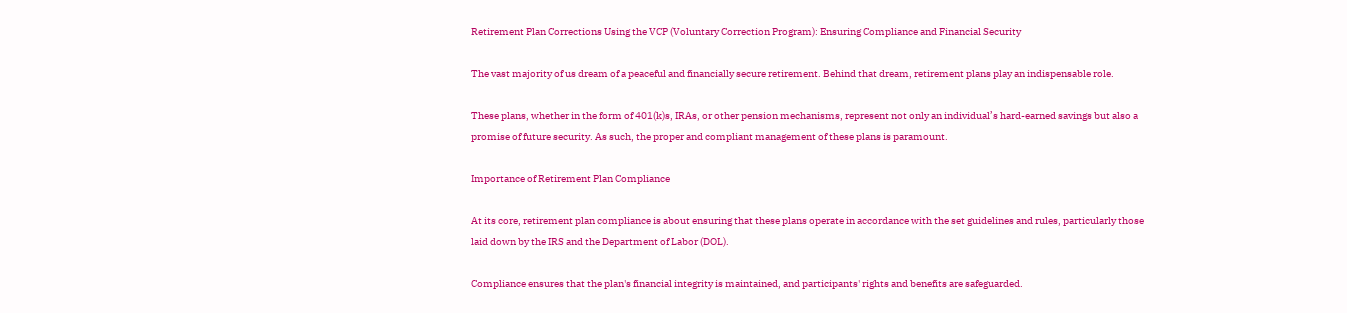Retirement Plan Corrections Using the VCP (Voluntary Correction Program): Ensuring Compliance and Financial Security

The vast majority of us dream of a peaceful and financially secure retirement. Behind that dream, retirement plans play an indispensable role.

These plans, whether in the form of 401(k)s, IRAs, or other pension mechanisms, represent not only an individual’s hard-earned savings but also a promise of future security. As such, the proper and compliant management of these plans is paramount.

Importance of Retirement Plan Compliance

At its core, retirement plan compliance is about ensuring that these plans operate in accordance with the set guidelines and rules, particularly those laid down by the IRS and the Department of Labor (DOL).

Compliance ensures that the plan's financial integrity is maintained, and participants' rights and benefits are safeguarded.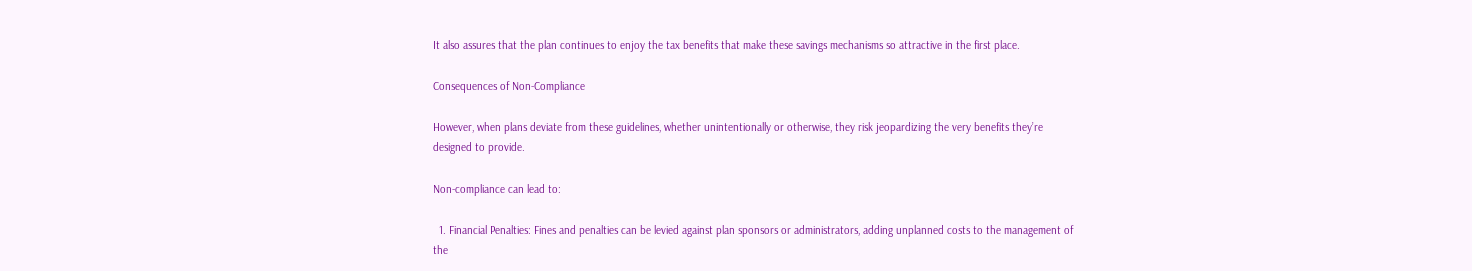It also assures that the plan continues to enjoy the tax benefits that make these savings mechanisms so attractive in the first place.

Consequences of Non-Compliance

However, when plans deviate from these guidelines, whether unintentionally or otherwise, they risk jeopardizing the very benefits they’re designed to provide.

Non-compliance can lead to:

  1. Financial Penalties: Fines and penalties can be levied against plan sponsors or administrators, adding unplanned costs to the management of the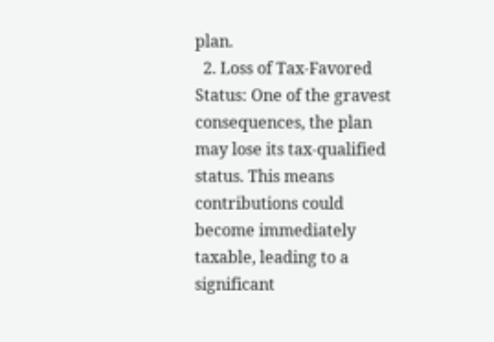plan.
  2. Loss of Tax-Favored Status: One of the gravest consequences, the plan may lose its tax-qualified status. This means contributions could become immediately taxable, leading to a significant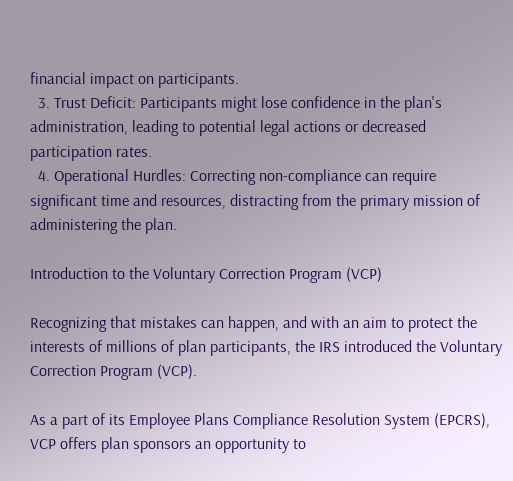financial impact on participants.
  3. Trust Deficit: Participants might lose confidence in the plan's administration, leading to potential legal actions or decreased participation rates.
  4. Operational Hurdles: Correcting non-compliance can require significant time and resources, distracting from the primary mission of administering the plan.

Introduction to the Voluntary Correction Program (VCP)

Recognizing that mistakes can happen, and with an aim to protect the interests of millions of plan participants, the IRS introduced the Voluntary Correction Program (VCP).

As a part of its Employee Plans Compliance Resolution System (EPCRS), VCP offers plan sponsors an opportunity to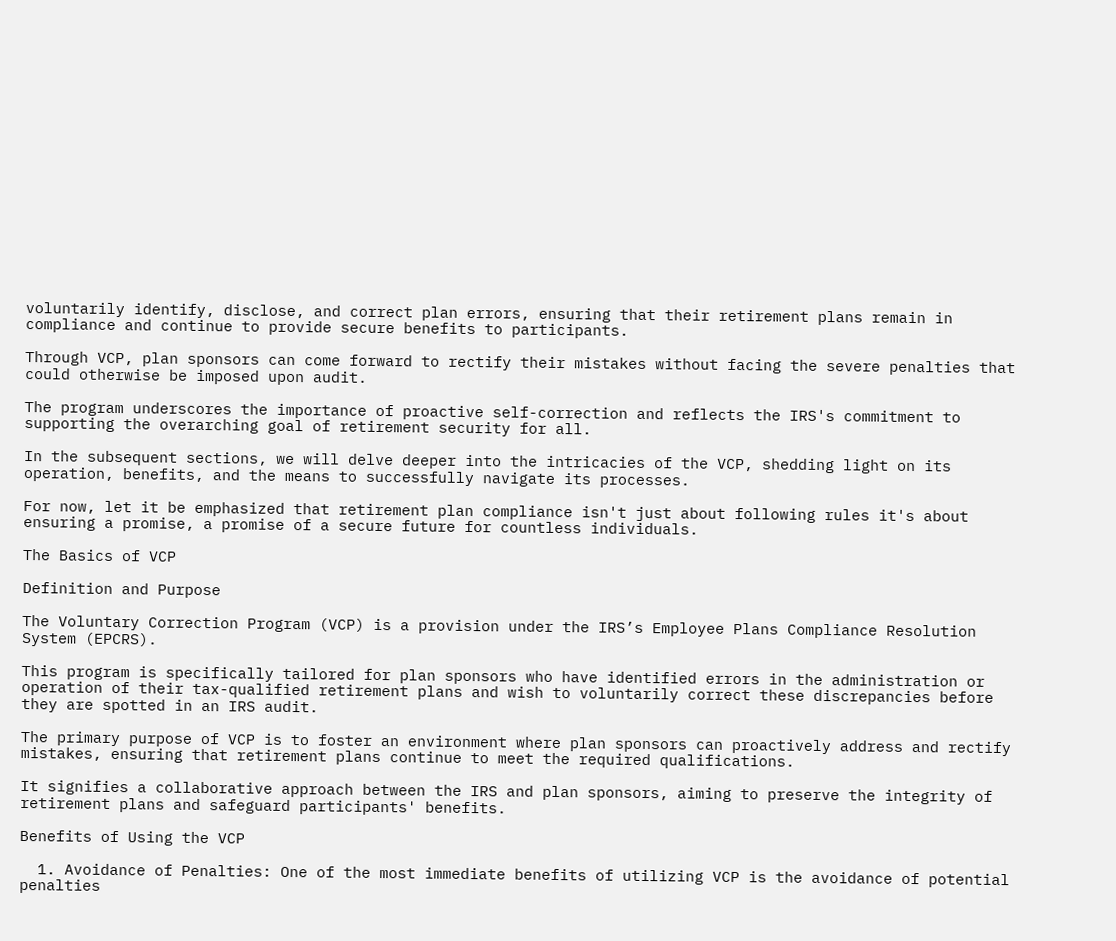voluntarily identify, disclose, and correct plan errors, ensuring that their retirement plans remain in compliance and continue to provide secure benefits to participants.

Through VCP, plan sponsors can come forward to rectify their mistakes without facing the severe penalties that could otherwise be imposed upon audit.

The program underscores the importance of proactive self-correction and reflects the IRS's commitment to supporting the overarching goal of retirement security for all.

In the subsequent sections, we will delve deeper into the intricacies of the VCP, shedding light on its operation, benefits, and the means to successfully navigate its processes.

For now, let it be emphasized that retirement plan compliance isn't just about following rules it's about ensuring a promise, a promise of a secure future for countless individuals.

The Basics of VCP

Definition and Purpose

The Voluntary Correction Program (VCP) is a provision under the IRS’s Employee Plans Compliance Resolution System (EPCRS).

This program is specifically tailored for plan sponsors who have identified errors in the administration or operation of their tax-qualified retirement plans and wish to voluntarily correct these discrepancies before they are spotted in an IRS audit.

The primary purpose of VCP is to foster an environment where plan sponsors can proactively address and rectify mistakes, ensuring that retirement plans continue to meet the required qualifications.

It signifies a collaborative approach between the IRS and plan sponsors, aiming to preserve the integrity of retirement plans and safeguard participants' benefits.

Benefits of Using the VCP

  1. Avoidance of Penalties: One of the most immediate benefits of utilizing VCP is the avoidance of potential penalties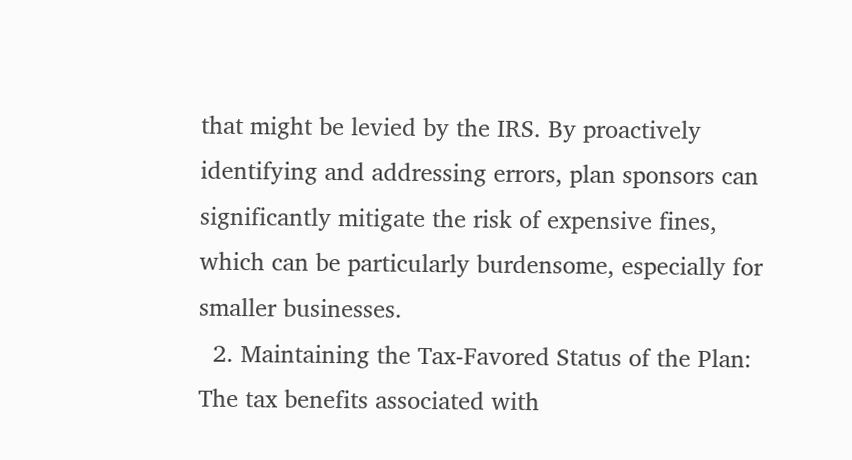that might be levied by the IRS. By proactively identifying and addressing errors, plan sponsors can significantly mitigate the risk of expensive fines, which can be particularly burdensome, especially for smaller businesses.
  2. Maintaining the Tax-Favored Status of the Plan: The tax benefits associated with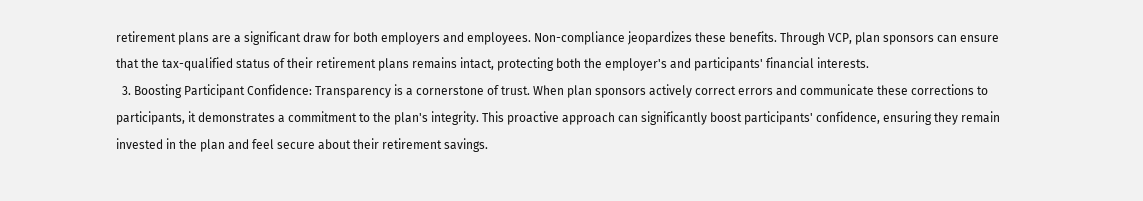retirement plans are a significant draw for both employers and employees. Non-compliance jeopardizes these benefits. Through VCP, plan sponsors can ensure that the tax-qualified status of their retirement plans remains intact, protecting both the employer's and participants' financial interests.
  3. Boosting Participant Confidence: Transparency is a cornerstone of trust. When plan sponsors actively correct errors and communicate these corrections to participants, it demonstrates a commitment to the plan's integrity. This proactive approach can significantly boost participants' confidence, ensuring they remain invested in the plan and feel secure about their retirement savings.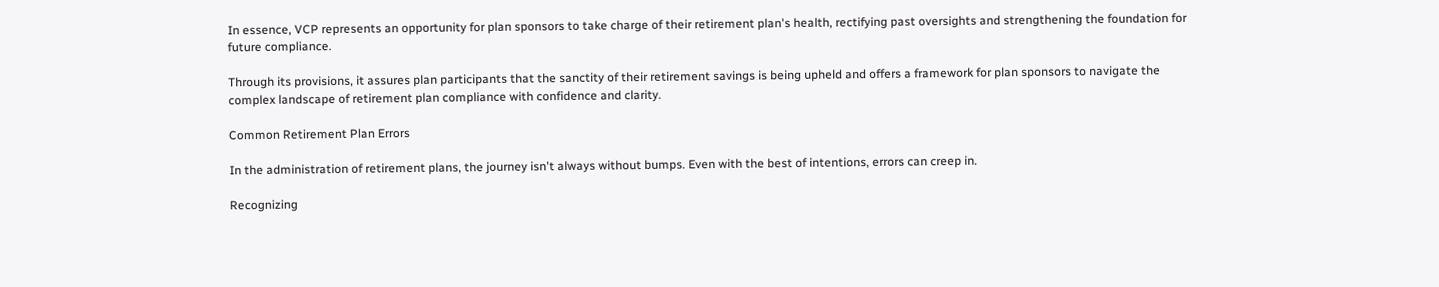In essence, VCP represents an opportunity for plan sponsors to take charge of their retirement plan's health, rectifying past oversights and strengthening the foundation for future compliance.

Through its provisions, it assures plan participants that the sanctity of their retirement savings is being upheld and offers a framework for plan sponsors to navigate the complex landscape of retirement plan compliance with confidence and clarity.

Common Retirement Plan Errors

In the administration of retirement plans, the journey isn't always without bumps. Even with the best of intentions, errors can creep in.

Recognizing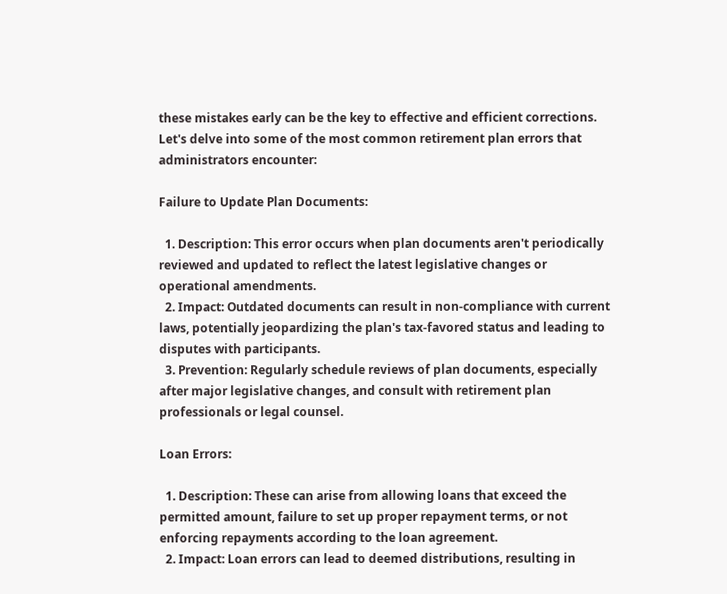these mistakes early can be the key to effective and efficient corrections. Let's delve into some of the most common retirement plan errors that administrators encounter:

Failure to Update Plan Documents:

  1. Description: This error occurs when plan documents aren't periodically reviewed and updated to reflect the latest legislative changes or operational amendments.
  2. Impact: Outdated documents can result in non-compliance with current laws, potentially jeopardizing the plan's tax-favored status and leading to disputes with participants.
  3. Prevention: Regularly schedule reviews of plan documents, especially after major legislative changes, and consult with retirement plan professionals or legal counsel.

Loan Errors:

  1. Description: These can arise from allowing loans that exceed the permitted amount, failure to set up proper repayment terms, or not enforcing repayments according to the loan agreement.
  2. Impact: Loan errors can lead to deemed distributions, resulting in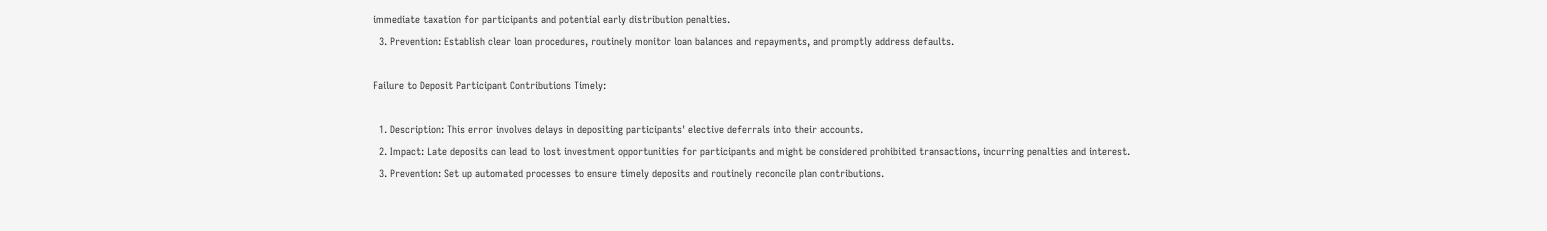immediate taxation for participants and potential early distribution penalties.
  3. Prevention: Establish clear loan procedures, routinely monitor loan balances and repayments, and promptly address defaults.

Failure to Deposit Participant Contributions Timely:

  1. Description: This error involves delays in depositing participants' elective deferrals into their accounts.
  2. Impact: Late deposits can lead to lost investment opportunities for participants and might be considered prohibited transactions, incurring penalties and interest.
  3. Prevention: Set up automated processes to ensure timely deposits and routinely reconcile plan contributions.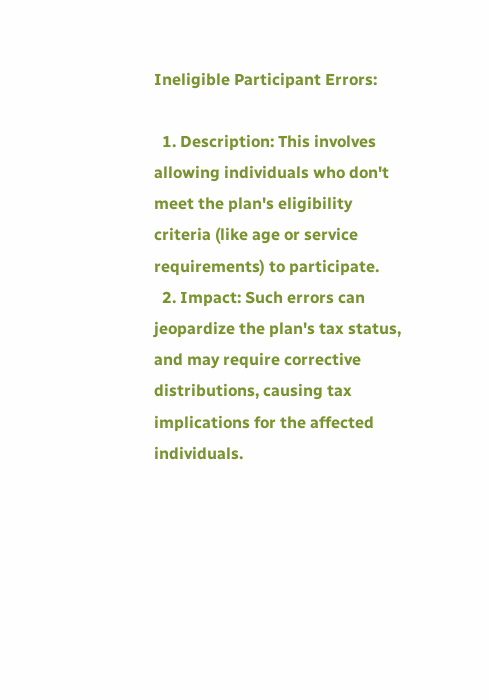Ineligible Participant Errors:

  1. Description: This involves allowing individuals who don't meet the plan's eligibility criteria (like age or service requirements) to participate.
  2. Impact: Such errors can jeopardize the plan's tax status, and may require corrective distributions, causing tax implications for the affected individuals.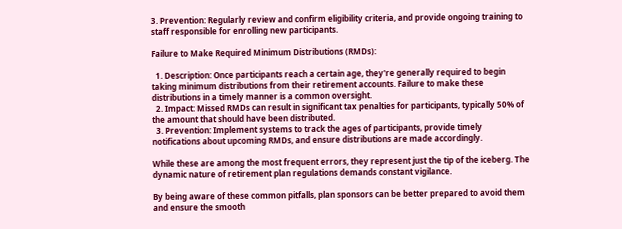3. Prevention: Regularly review and confirm eligibility criteria, and provide ongoing training to staff responsible for enrolling new participants.

Failure to Make Required Minimum Distributions (RMDs):

  1. Description: Once participants reach a certain age, they're generally required to begin taking minimum distributions from their retirement accounts. Failure to make these distributions in a timely manner is a common oversight.
  2. Impact: Missed RMDs can result in significant tax penalties for participants, typically 50% of the amount that should have been distributed.
  3. Prevention: Implement systems to track the ages of participants, provide timely notifications about upcoming RMDs, and ensure distributions are made accordingly.

While these are among the most frequent errors, they represent just the tip of the iceberg. The dynamic nature of retirement plan regulations demands constant vigilance.

By being aware of these common pitfalls, plan sponsors can be better prepared to avoid them and ensure the smooth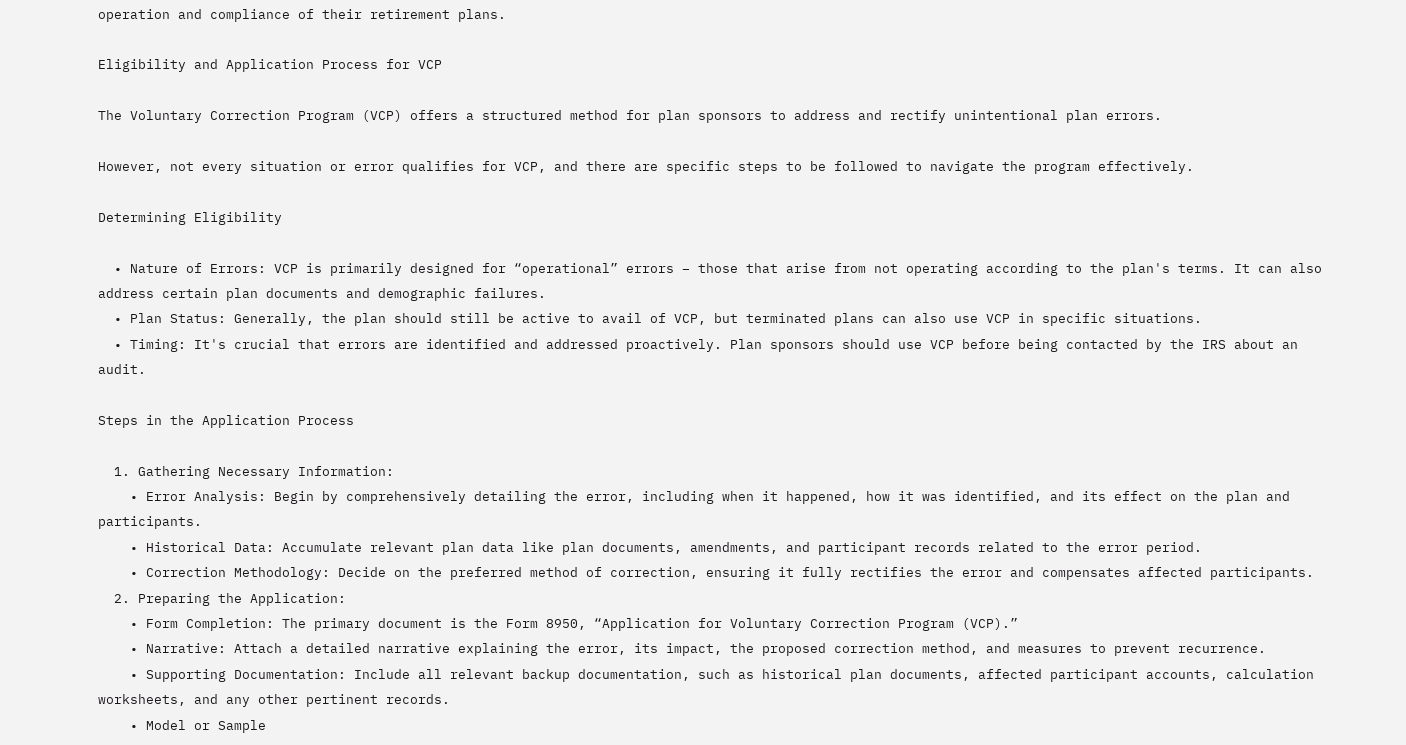operation and compliance of their retirement plans.

Eligibility and Application Process for VCP

The Voluntary Correction Program (VCP) offers a structured method for plan sponsors to address and rectify unintentional plan errors.

However, not every situation or error qualifies for VCP, and there are specific steps to be followed to navigate the program effectively.

Determining Eligibility

  • Nature of Errors: VCP is primarily designed for “operational” errors – those that arise from not operating according to the plan's terms. It can also address certain plan documents and demographic failures.
  • Plan Status: Generally, the plan should still be active to avail of VCP, but terminated plans can also use VCP in specific situations.
  • Timing: It's crucial that errors are identified and addressed proactively. Plan sponsors should use VCP before being contacted by the IRS about an audit.

Steps in the Application Process

  1. Gathering Necessary Information:
    • Error Analysis: Begin by comprehensively detailing the error, including when it happened, how it was identified, and its effect on the plan and participants.
    • Historical Data: Accumulate relevant plan data like plan documents, amendments, and participant records related to the error period.
    • Correction Methodology: Decide on the preferred method of correction, ensuring it fully rectifies the error and compensates affected participants.
  2. Preparing the Application:
    • Form Completion: The primary document is the Form 8950, “Application for Voluntary Correction Program (VCP).”
    • Narrative: Attach a detailed narrative explaining the error, its impact, the proposed correction method, and measures to prevent recurrence.
    • Supporting Documentation: Include all relevant backup documentation, such as historical plan documents, affected participant accounts, calculation worksheets, and any other pertinent records.
    • Model or Sample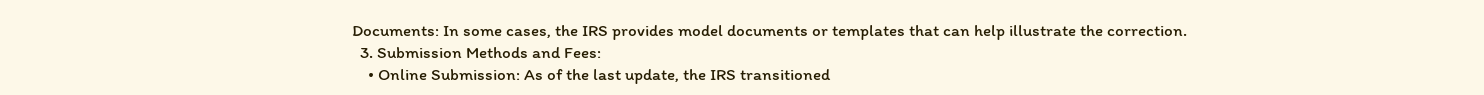Documents: In some cases, the IRS provides model documents or templates that can help illustrate the correction.
  3. Submission Methods and Fees:
    • Online Submission: As of the last update, the IRS transitioned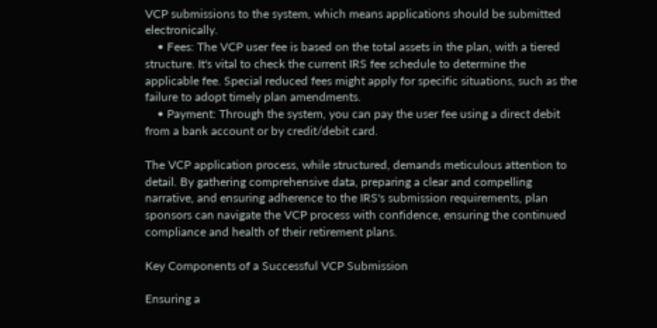VCP submissions to the system, which means applications should be submitted electronically.
    • Fees: The VCP user fee is based on the total assets in the plan, with a tiered structure. It's vital to check the current IRS fee schedule to determine the applicable fee. Special reduced fees might apply for specific situations, such as the failure to adopt timely plan amendments.
    • Payment: Through the system, you can pay the user fee using a direct debit from a bank account or by credit/debit card.

The VCP application process, while structured, demands meticulous attention to detail. By gathering comprehensive data, preparing a clear and compelling narrative, and ensuring adherence to the IRS's submission requirements, plan sponsors can navigate the VCP process with confidence, ensuring the continued compliance and health of their retirement plans.

Key Components of a Successful VCP Submission

Ensuring a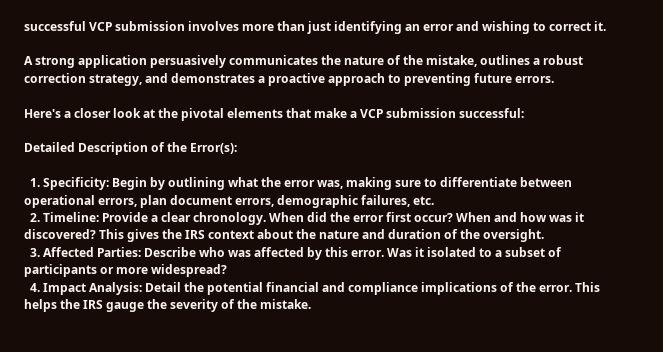successful VCP submission involves more than just identifying an error and wishing to correct it.

A strong application persuasively communicates the nature of the mistake, outlines a robust correction strategy, and demonstrates a proactive approach to preventing future errors.

Here's a closer look at the pivotal elements that make a VCP submission successful:

Detailed Description of the Error(s):

  1. Specificity: Begin by outlining what the error was, making sure to differentiate between operational errors, plan document errors, demographic failures, etc.
  2. Timeline: Provide a clear chronology. When did the error first occur? When and how was it discovered? This gives the IRS context about the nature and duration of the oversight.
  3. Affected Parties: Describe who was affected by this error. Was it isolated to a subset of participants or more widespread?
  4. Impact Analysis: Detail the potential financial and compliance implications of the error. This helps the IRS gauge the severity of the mistake.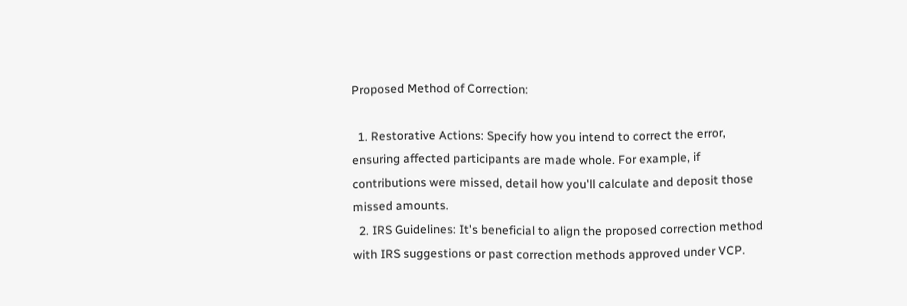Proposed Method of Correction:

  1. Restorative Actions: Specify how you intend to correct the error, ensuring affected participants are made whole. For example, if contributions were missed, detail how you'll calculate and deposit those missed amounts.
  2. IRS Guidelines: It's beneficial to align the proposed correction method with IRS suggestions or past correction methods approved under VCP.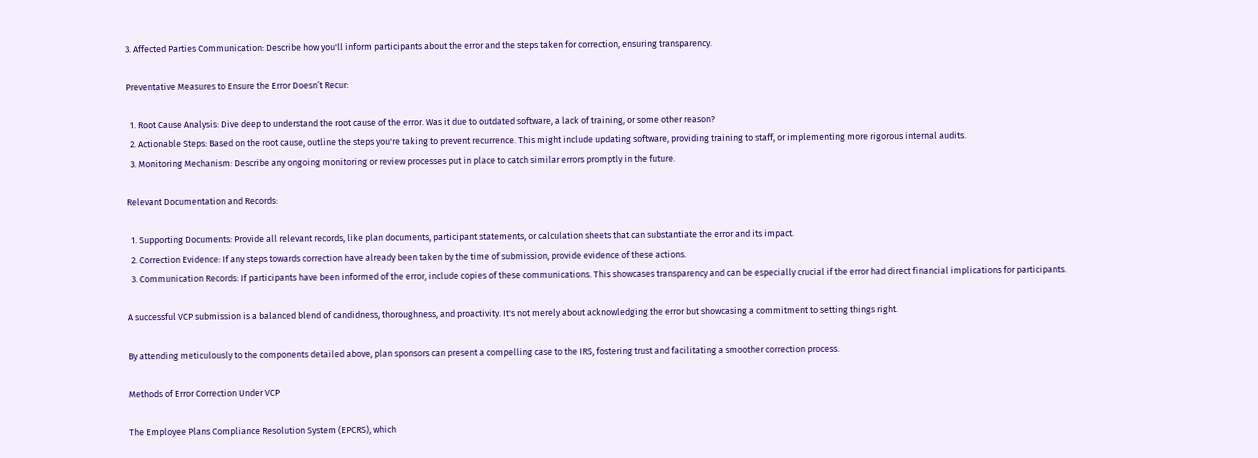3. Affected Parties Communication: Describe how you'll inform participants about the error and the steps taken for correction, ensuring transparency.

Preventative Measures to Ensure the Error Doesn’t Recur:

  1. Root Cause Analysis: Dive deep to understand the root cause of the error. Was it due to outdated software, a lack of training, or some other reason?
  2. Actionable Steps: Based on the root cause, outline the steps you're taking to prevent recurrence. This might include updating software, providing training to staff, or implementing more rigorous internal audits.
  3. Monitoring Mechanism: Describe any ongoing monitoring or review processes put in place to catch similar errors promptly in the future.

Relevant Documentation and Records:

  1. Supporting Documents: Provide all relevant records, like plan documents, participant statements, or calculation sheets that can substantiate the error and its impact.
  2. Correction Evidence: If any steps towards correction have already been taken by the time of submission, provide evidence of these actions.
  3. Communication Records: If participants have been informed of the error, include copies of these communications. This showcases transparency and can be especially crucial if the error had direct financial implications for participants.

A successful VCP submission is a balanced blend of candidness, thoroughness, and proactivity. It's not merely about acknowledging the error but showcasing a commitment to setting things right.

By attending meticulously to the components detailed above, plan sponsors can present a compelling case to the IRS, fostering trust and facilitating a smoother correction process.

Methods of Error Correction Under VCP

The Employee Plans Compliance Resolution System (EPCRS), which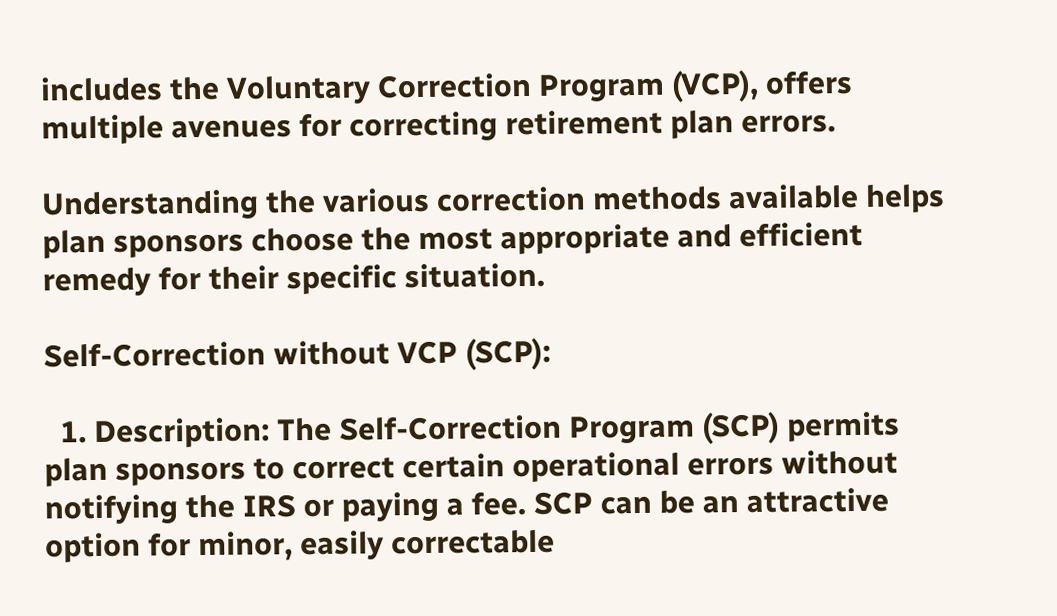includes the Voluntary Correction Program (VCP), offers multiple avenues for correcting retirement plan errors.

Understanding the various correction methods available helps plan sponsors choose the most appropriate and efficient remedy for their specific situation.

Self-Correction without VCP (SCP):

  1. Description: The Self-Correction Program (SCP) permits plan sponsors to correct certain operational errors without notifying the IRS or paying a fee. SCP can be an attractive option for minor, easily correctable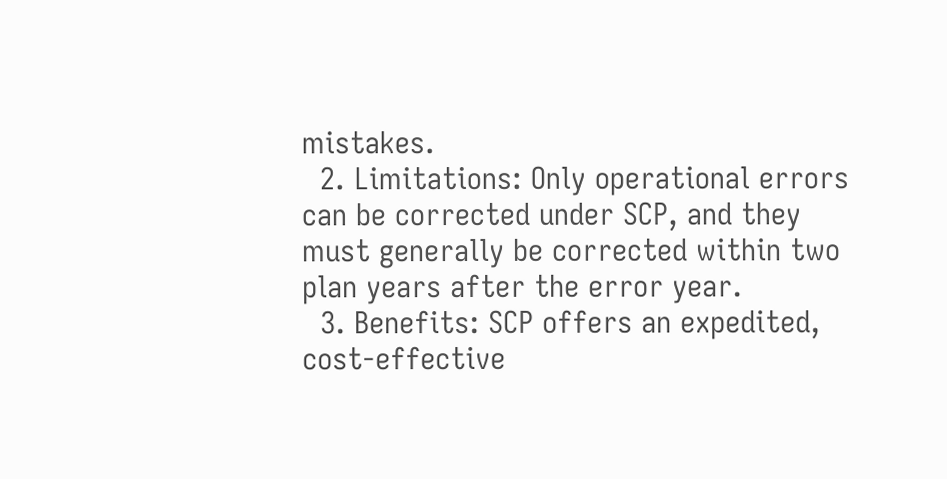mistakes.
  2. Limitations: Only operational errors can be corrected under SCP, and they must generally be corrected within two plan years after the error year.
  3. Benefits: SCP offers an expedited, cost-effective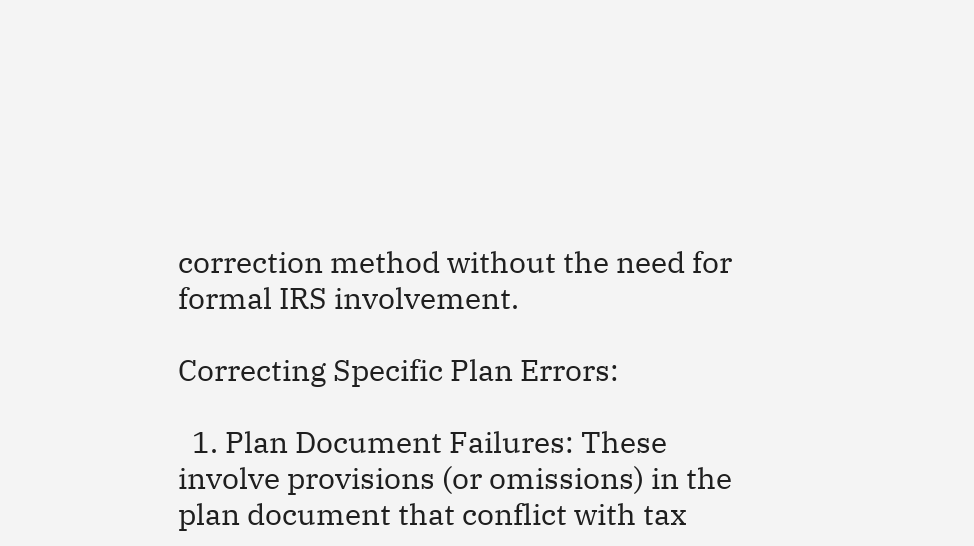correction method without the need for formal IRS involvement.

Correcting Specific Plan Errors:

  1. Plan Document Failures: These involve provisions (or omissions) in the plan document that conflict with tax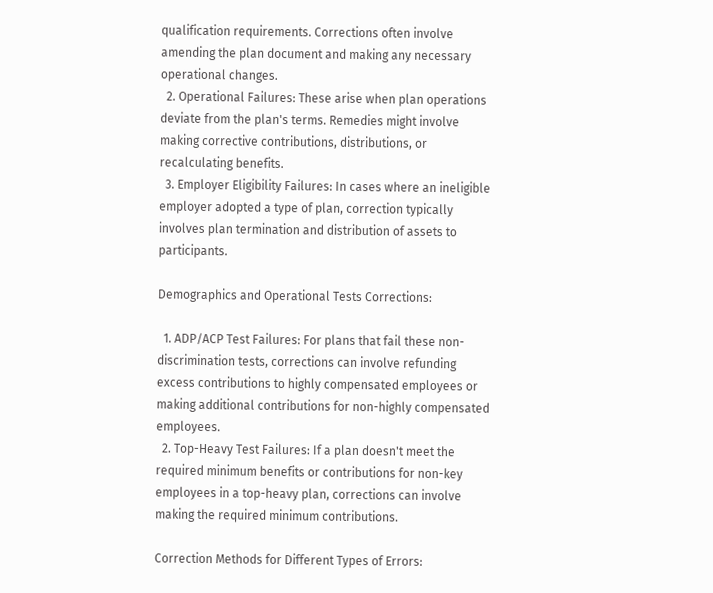qualification requirements. Corrections often involve amending the plan document and making any necessary operational changes.
  2. Operational Failures: These arise when plan operations deviate from the plan's terms. Remedies might involve making corrective contributions, distributions, or recalculating benefits.
  3. Employer Eligibility Failures: In cases where an ineligible employer adopted a type of plan, correction typically involves plan termination and distribution of assets to participants.

Demographics and Operational Tests Corrections:

  1. ADP/ACP Test Failures: For plans that fail these non-discrimination tests, corrections can involve refunding excess contributions to highly compensated employees or making additional contributions for non-highly compensated employees.
  2. Top-Heavy Test Failures: If a plan doesn't meet the required minimum benefits or contributions for non-key employees in a top-heavy plan, corrections can involve making the required minimum contributions.

Correction Methods for Different Types of Errors: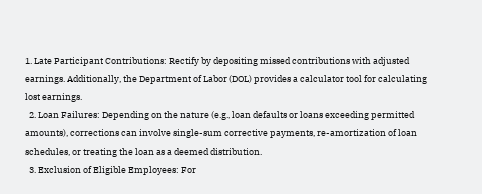1. Late Participant Contributions: Rectify by depositing missed contributions with adjusted earnings. Additionally, the Department of Labor (DOL) provides a calculator tool for calculating lost earnings.
  2. Loan Failures: Depending on the nature (e.g., loan defaults or loans exceeding permitted amounts), corrections can involve single-sum corrective payments, re-amortization of loan schedules, or treating the loan as a deemed distribution.
  3. Exclusion of Eligible Employees: For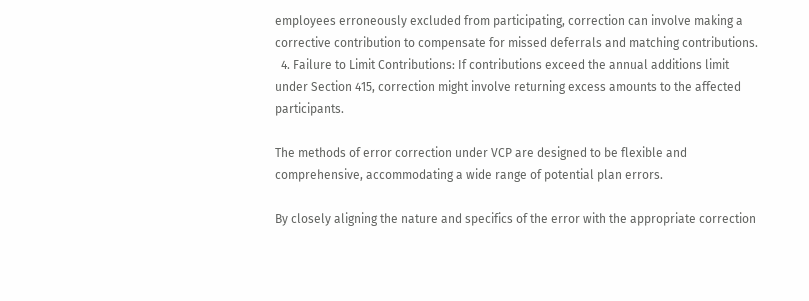employees erroneously excluded from participating, correction can involve making a corrective contribution to compensate for missed deferrals and matching contributions.
  4. Failure to Limit Contributions: If contributions exceed the annual additions limit under Section 415, correction might involve returning excess amounts to the affected participants.

The methods of error correction under VCP are designed to be flexible and comprehensive, accommodating a wide range of potential plan errors.

By closely aligning the nature and specifics of the error with the appropriate correction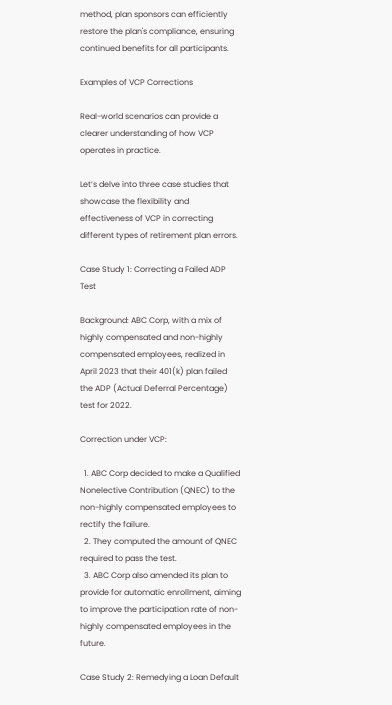method, plan sponsors can efficiently restore the plan's compliance, ensuring continued benefits for all participants.

Examples of VCP Corrections

Real-world scenarios can provide a clearer understanding of how VCP operates in practice.

Let’s delve into three case studies that showcase the flexibility and effectiveness of VCP in correcting different types of retirement plan errors.

Case Study 1: Correcting a Failed ADP Test

Background: ABC Corp, with a mix of highly compensated and non-highly compensated employees, realized in April 2023 that their 401(k) plan failed the ADP (Actual Deferral Percentage) test for 2022.

Correction under VCP:

  1. ABC Corp decided to make a Qualified Nonelective Contribution (QNEC) to the non-highly compensated employees to rectify the failure.
  2. They computed the amount of QNEC required to pass the test.
  3. ABC Corp also amended its plan to provide for automatic enrollment, aiming to improve the participation rate of non-highly compensated employees in the future.

Case Study 2: Remedying a Loan Default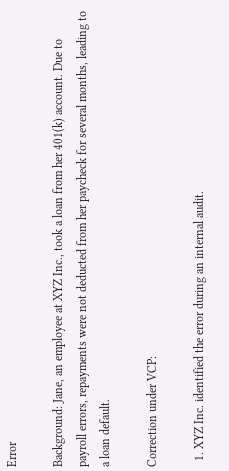Error

Background: Jane, an employee at XYZ Inc., took a loan from her 401(k) account. Due to payroll errors, repayments were not deducted from her paycheck for several months, leading to a loan default.

Correction under VCP:

  1. XYZ Inc. identified the error during an internal audit.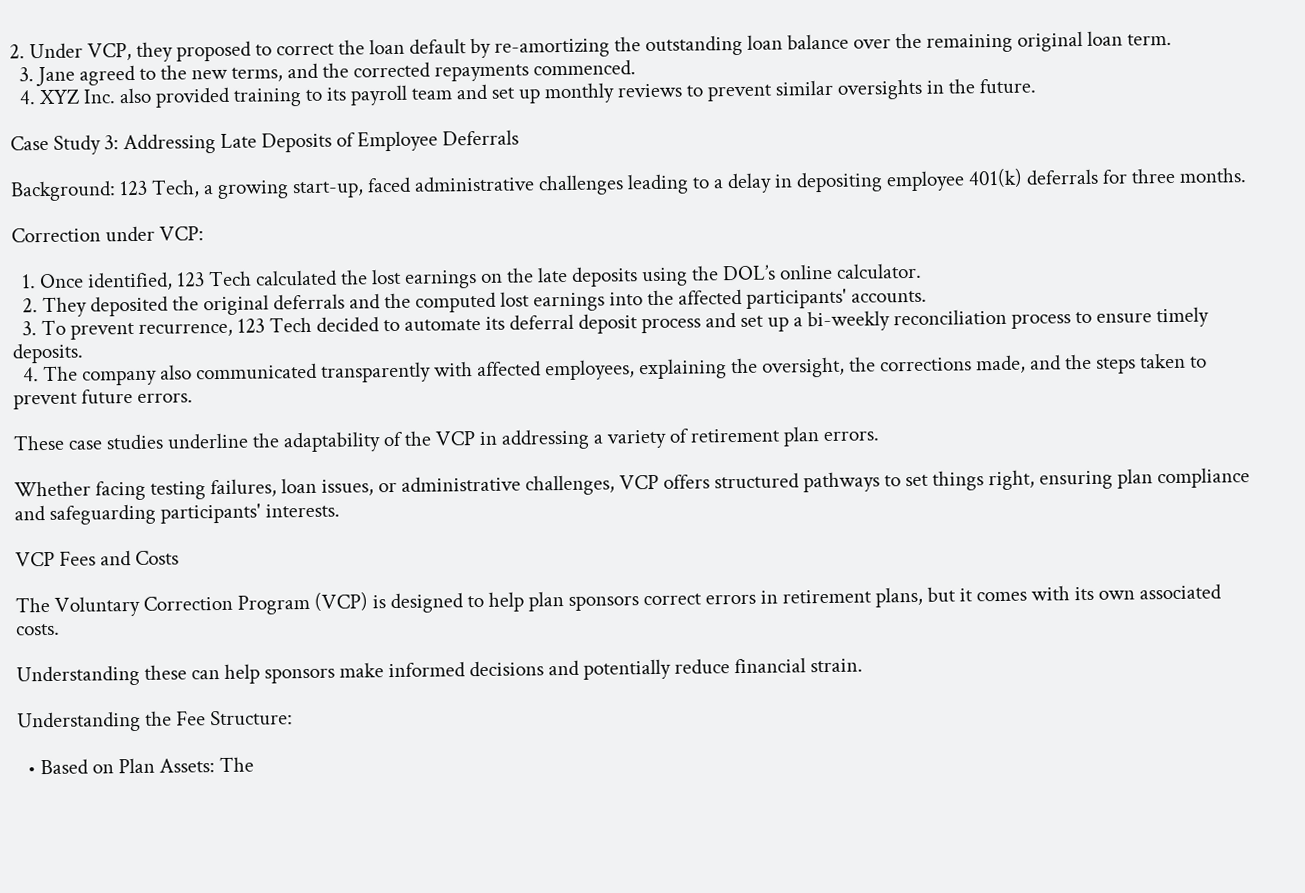2. Under VCP, they proposed to correct the loan default by re-amortizing the outstanding loan balance over the remaining original loan term.
  3. Jane agreed to the new terms, and the corrected repayments commenced.
  4. XYZ Inc. also provided training to its payroll team and set up monthly reviews to prevent similar oversights in the future.

Case Study 3: Addressing Late Deposits of Employee Deferrals

Background: 123 Tech, a growing start-up, faced administrative challenges leading to a delay in depositing employee 401(k) deferrals for three months.

Correction under VCP:

  1. Once identified, 123 Tech calculated the lost earnings on the late deposits using the DOL’s online calculator.
  2. They deposited the original deferrals and the computed lost earnings into the affected participants' accounts.
  3. To prevent recurrence, 123 Tech decided to automate its deferral deposit process and set up a bi-weekly reconciliation process to ensure timely deposits.
  4. The company also communicated transparently with affected employees, explaining the oversight, the corrections made, and the steps taken to prevent future errors.

These case studies underline the adaptability of the VCP in addressing a variety of retirement plan errors.

Whether facing testing failures, loan issues, or administrative challenges, VCP offers structured pathways to set things right, ensuring plan compliance and safeguarding participants' interests.

VCP Fees and Costs

The Voluntary Correction Program (VCP) is designed to help plan sponsors correct errors in retirement plans, but it comes with its own associated costs.

Understanding these can help sponsors make informed decisions and potentially reduce financial strain.

Understanding the Fee Structure:

  • Based on Plan Assets: The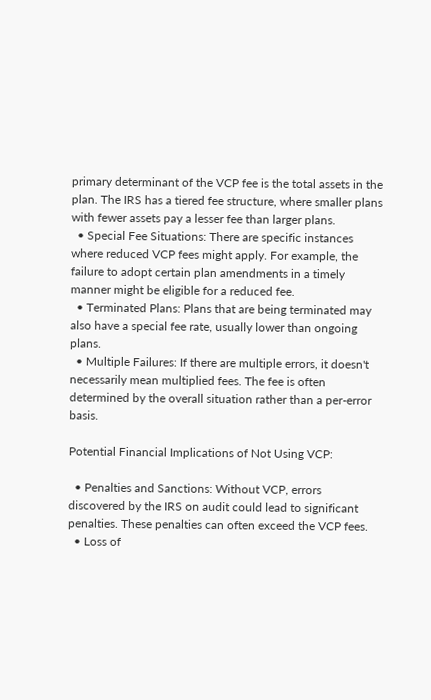primary determinant of the VCP fee is the total assets in the plan. The IRS has a tiered fee structure, where smaller plans with fewer assets pay a lesser fee than larger plans.
  • Special Fee Situations: There are specific instances where reduced VCP fees might apply. For example, the failure to adopt certain plan amendments in a timely manner might be eligible for a reduced fee.
  • Terminated Plans: Plans that are being terminated may also have a special fee rate, usually lower than ongoing plans.
  • Multiple Failures: If there are multiple errors, it doesn't necessarily mean multiplied fees. The fee is often determined by the overall situation rather than a per-error basis.

Potential Financial Implications of Not Using VCP:

  • Penalties and Sanctions: Without VCP, errors discovered by the IRS on audit could lead to significant penalties. These penalties can often exceed the VCP fees.
  • Loss of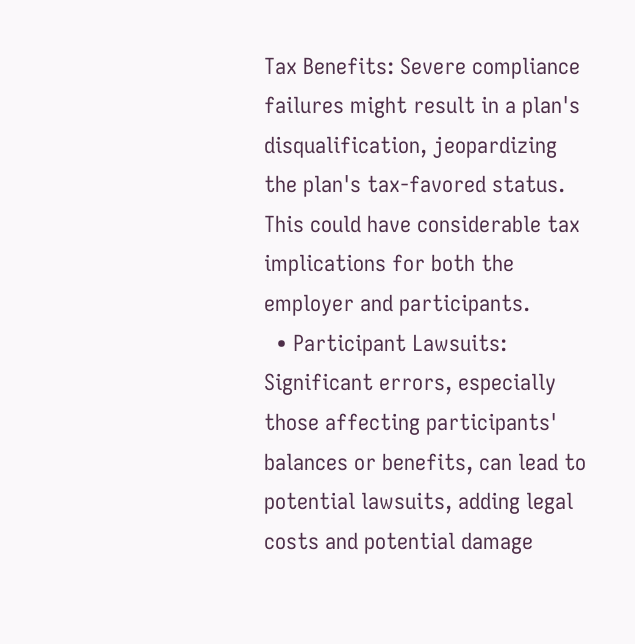Tax Benefits: Severe compliance failures might result in a plan's disqualification, jeopardizing the plan's tax-favored status. This could have considerable tax implications for both the employer and participants.
  • Participant Lawsuits: Significant errors, especially those affecting participants' balances or benefits, can lead to potential lawsuits, adding legal costs and potential damage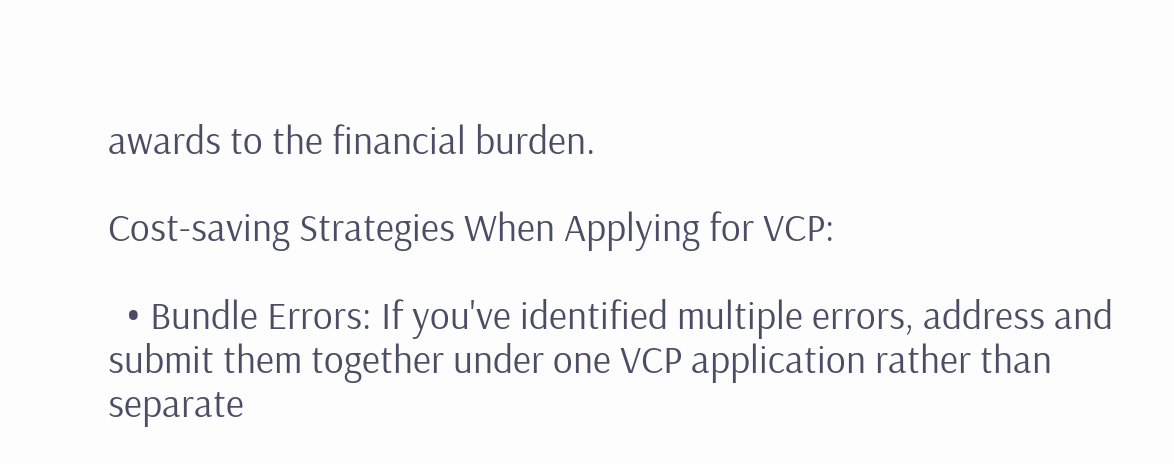awards to the financial burden.

Cost-saving Strategies When Applying for VCP:

  • Bundle Errors: If you've identified multiple errors, address and submit them together under one VCP application rather than separate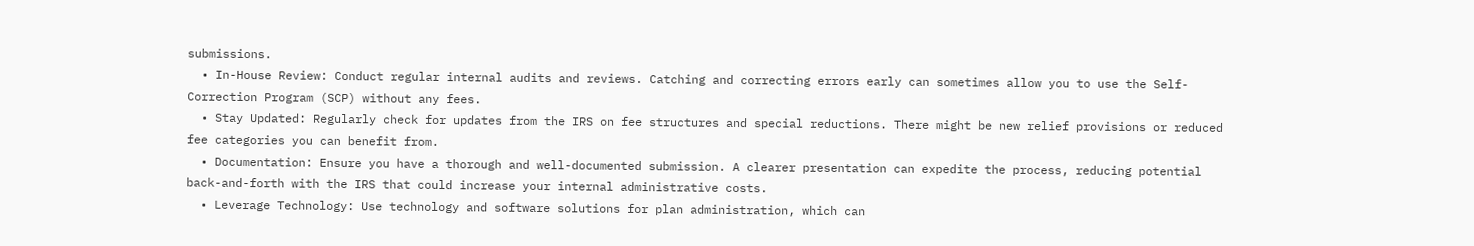submissions.
  • In-House Review: Conduct regular internal audits and reviews. Catching and correcting errors early can sometimes allow you to use the Self-Correction Program (SCP) without any fees.
  • Stay Updated: Regularly check for updates from the IRS on fee structures and special reductions. There might be new relief provisions or reduced fee categories you can benefit from.
  • Documentation: Ensure you have a thorough and well-documented submission. A clearer presentation can expedite the process, reducing potential back-and-forth with the IRS that could increase your internal administrative costs.
  • Leverage Technology: Use technology and software solutions for plan administration, which can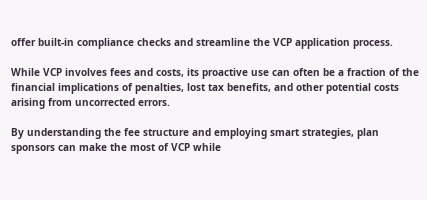offer built-in compliance checks and streamline the VCP application process.

While VCP involves fees and costs, its proactive use can often be a fraction of the financial implications of penalties, lost tax benefits, and other potential costs arising from uncorrected errors.

By understanding the fee structure and employing smart strategies, plan sponsors can make the most of VCP while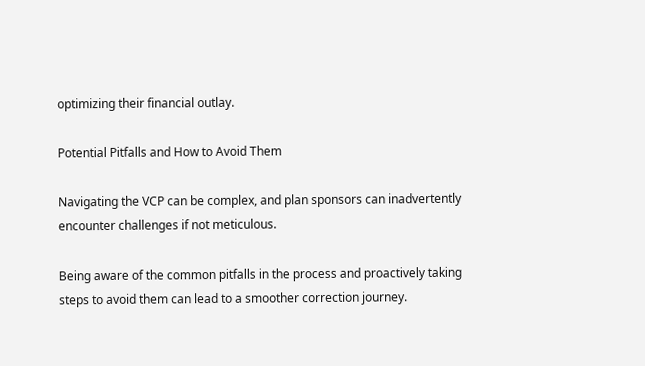optimizing their financial outlay.

Potential Pitfalls and How to Avoid Them

Navigating the VCP can be complex, and plan sponsors can inadvertently encounter challenges if not meticulous.

Being aware of the common pitfalls in the process and proactively taking steps to avoid them can lead to a smoother correction journey.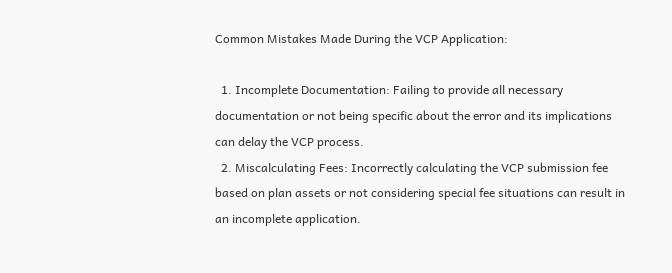Common Mistakes Made During the VCP Application:

  1. Incomplete Documentation: Failing to provide all necessary documentation or not being specific about the error and its implications can delay the VCP process.
  2. Miscalculating Fees: Incorrectly calculating the VCP submission fee based on plan assets or not considering special fee situations can result in an incomplete application.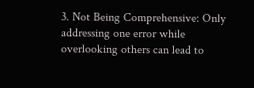3. Not Being Comprehensive: Only addressing one error while overlooking others can lead to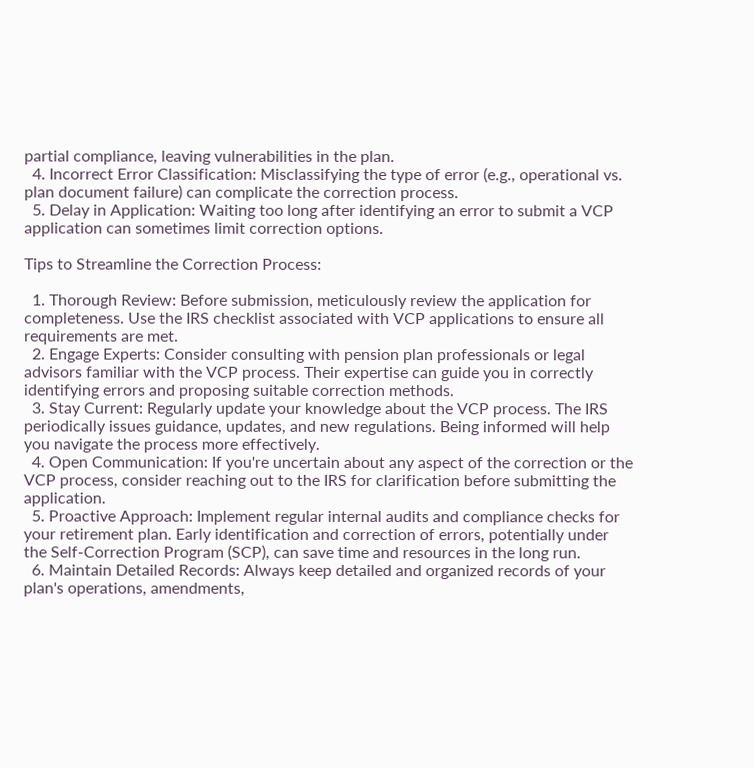partial compliance, leaving vulnerabilities in the plan.
  4. Incorrect Error Classification: Misclassifying the type of error (e.g., operational vs. plan document failure) can complicate the correction process.
  5. Delay in Application: Waiting too long after identifying an error to submit a VCP application can sometimes limit correction options.

Tips to Streamline the Correction Process:

  1. Thorough Review: Before submission, meticulously review the application for completeness. Use the IRS checklist associated with VCP applications to ensure all requirements are met.
  2. Engage Experts: Consider consulting with pension plan professionals or legal advisors familiar with the VCP process. Their expertise can guide you in correctly identifying errors and proposing suitable correction methods.
  3. Stay Current: Regularly update your knowledge about the VCP process. The IRS periodically issues guidance, updates, and new regulations. Being informed will help you navigate the process more effectively.
  4. Open Communication: If you're uncertain about any aspect of the correction or the VCP process, consider reaching out to the IRS for clarification before submitting the application.
  5. Proactive Approach: Implement regular internal audits and compliance checks for your retirement plan. Early identification and correction of errors, potentially under the Self-Correction Program (SCP), can save time and resources in the long run.
  6. Maintain Detailed Records: Always keep detailed and organized records of your plan's operations, amendments,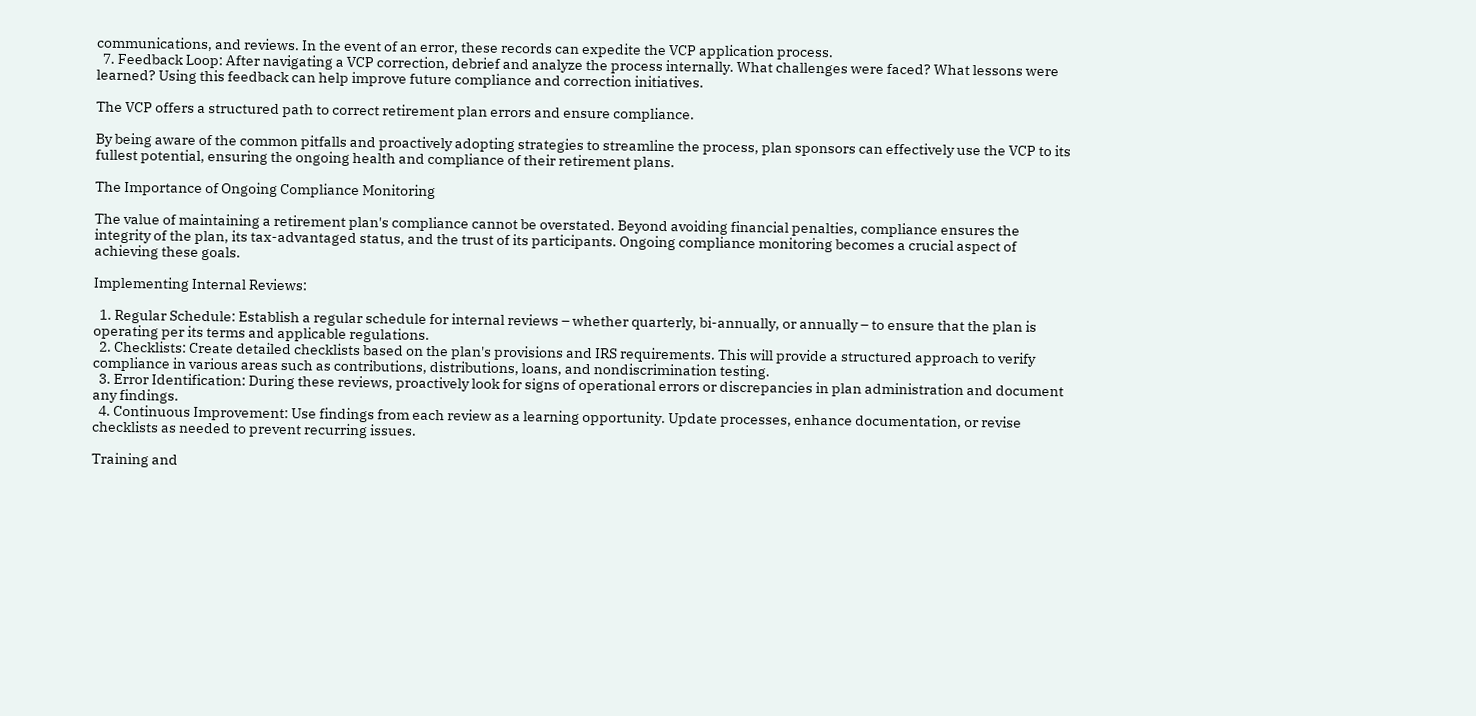communications, and reviews. In the event of an error, these records can expedite the VCP application process.
  7. Feedback Loop: After navigating a VCP correction, debrief and analyze the process internally. What challenges were faced? What lessons were learned? Using this feedback can help improve future compliance and correction initiatives.

The VCP offers a structured path to correct retirement plan errors and ensure compliance.

By being aware of the common pitfalls and proactively adopting strategies to streamline the process, plan sponsors can effectively use the VCP to its fullest potential, ensuring the ongoing health and compliance of their retirement plans.

The Importance of Ongoing Compliance Monitoring

The value of maintaining a retirement plan's compliance cannot be overstated. Beyond avoiding financial penalties, compliance ensures the integrity of the plan, its tax-advantaged status, and the trust of its participants. Ongoing compliance monitoring becomes a crucial aspect of achieving these goals.

Implementing Internal Reviews:

  1. Regular Schedule: Establish a regular schedule for internal reviews – whether quarterly, bi-annually, or annually – to ensure that the plan is operating per its terms and applicable regulations.
  2. Checklists: Create detailed checklists based on the plan's provisions and IRS requirements. This will provide a structured approach to verify compliance in various areas such as contributions, distributions, loans, and nondiscrimination testing.
  3. Error Identification: During these reviews, proactively look for signs of operational errors or discrepancies in plan administration and document any findings.
  4. Continuous Improvement: Use findings from each review as a learning opportunity. Update processes, enhance documentation, or revise checklists as needed to prevent recurring issues.

Training and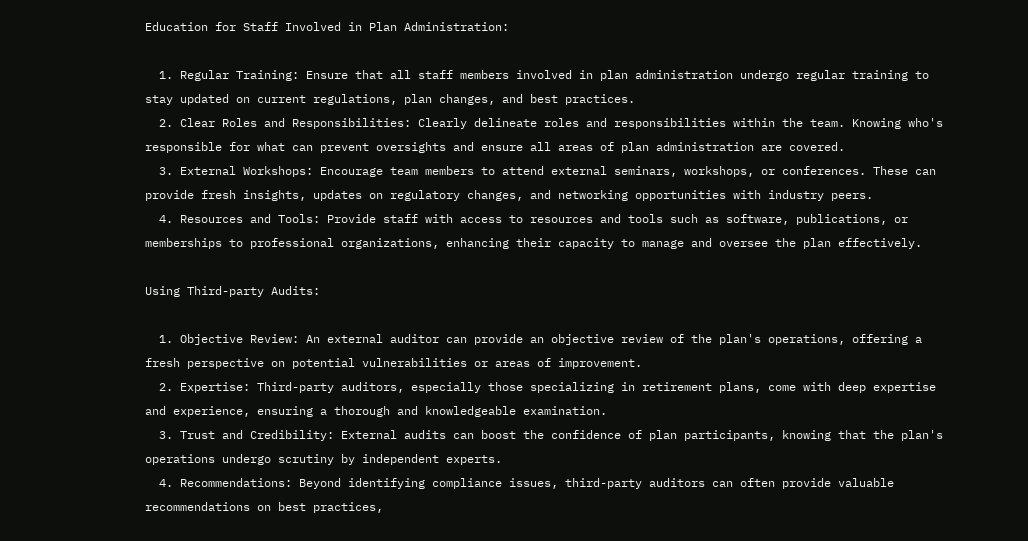Education for Staff Involved in Plan Administration:

  1. Regular Training: Ensure that all staff members involved in plan administration undergo regular training to stay updated on current regulations, plan changes, and best practices.
  2. Clear Roles and Responsibilities: Clearly delineate roles and responsibilities within the team. Knowing who's responsible for what can prevent oversights and ensure all areas of plan administration are covered.
  3. External Workshops: Encourage team members to attend external seminars, workshops, or conferences. These can provide fresh insights, updates on regulatory changes, and networking opportunities with industry peers.
  4. Resources and Tools: Provide staff with access to resources and tools such as software, publications, or memberships to professional organizations, enhancing their capacity to manage and oversee the plan effectively.

Using Third-party Audits:

  1. Objective Review: An external auditor can provide an objective review of the plan's operations, offering a fresh perspective on potential vulnerabilities or areas of improvement.
  2. Expertise: Third-party auditors, especially those specializing in retirement plans, come with deep expertise and experience, ensuring a thorough and knowledgeable examination.
  3. Trust and Credibility: External audits can boost the confidence of plan participants, knowing that the plan's operations undergo scrutiny by independent experts.
  4. Recommendations: Beyond identifying compliance issues, third-party auditors can often provide valuable recommendations on best practices,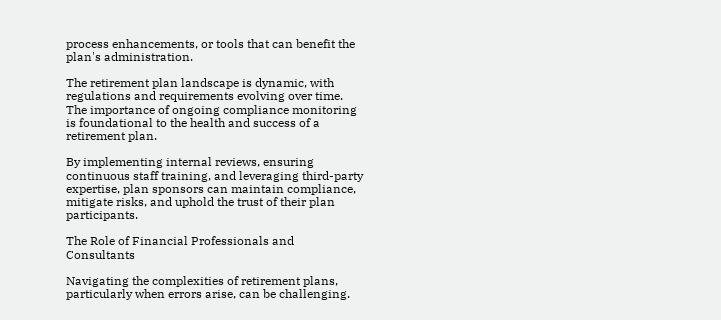process enhancements, or tools that can benefit the plan's administration.

The retirement plan landscape is dynamic, with regulations and requirements evolving over time. The importance of ongoing compliance monitoring is foundational to the health and success of a retirement plan.

By implementing internal reviews, ensuring continuous staff training, and leveraging third-party expertise, plan sponsors can maintain compliance, mitigate risks, and uphold the trust of their plan participants.

The Role of Financial Professionals and Consultants

Navigating the complexities of retirement plans, particularly when errors arise, can be challenging.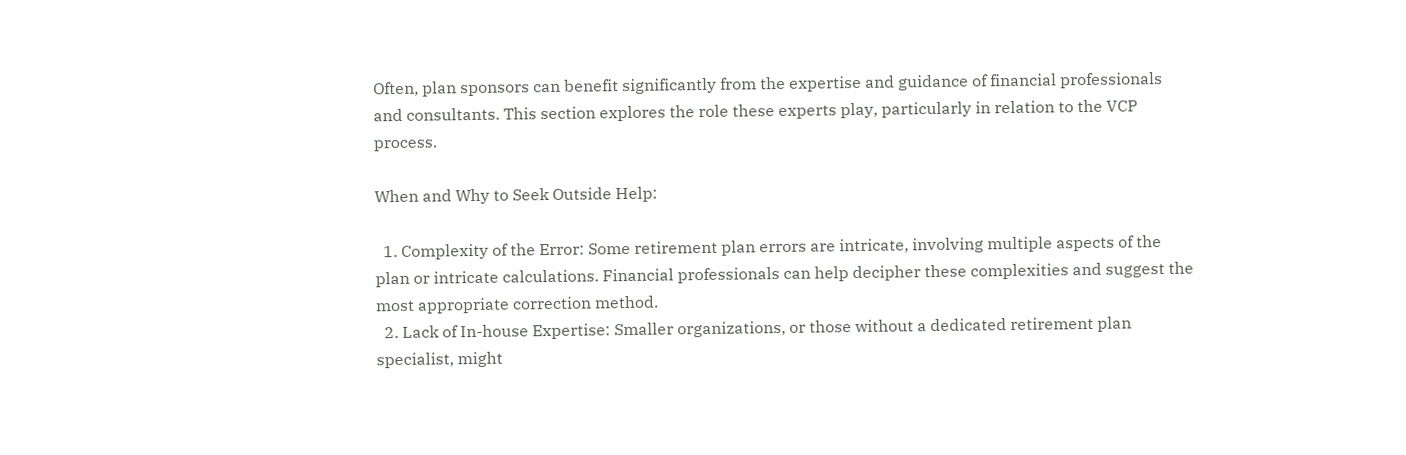Often, plan sponsors can benefit significantly from the expertise and guidance of financial professionals and consultants. This section explores the role these experts play, particularly in relation to the VCP process.

When and Why to Seek Outside Help:

  1. Complexity of the Error: Some retirement plan errors are intricate, involving multiple aspects of the plan or intricate calculations. Financial professionals can help decipher these complexities and suggest the most appropriate correction method.
  2. Lack of In-house Expertise: Smaller organizations, or those without a dedicated retirement plan specialist, might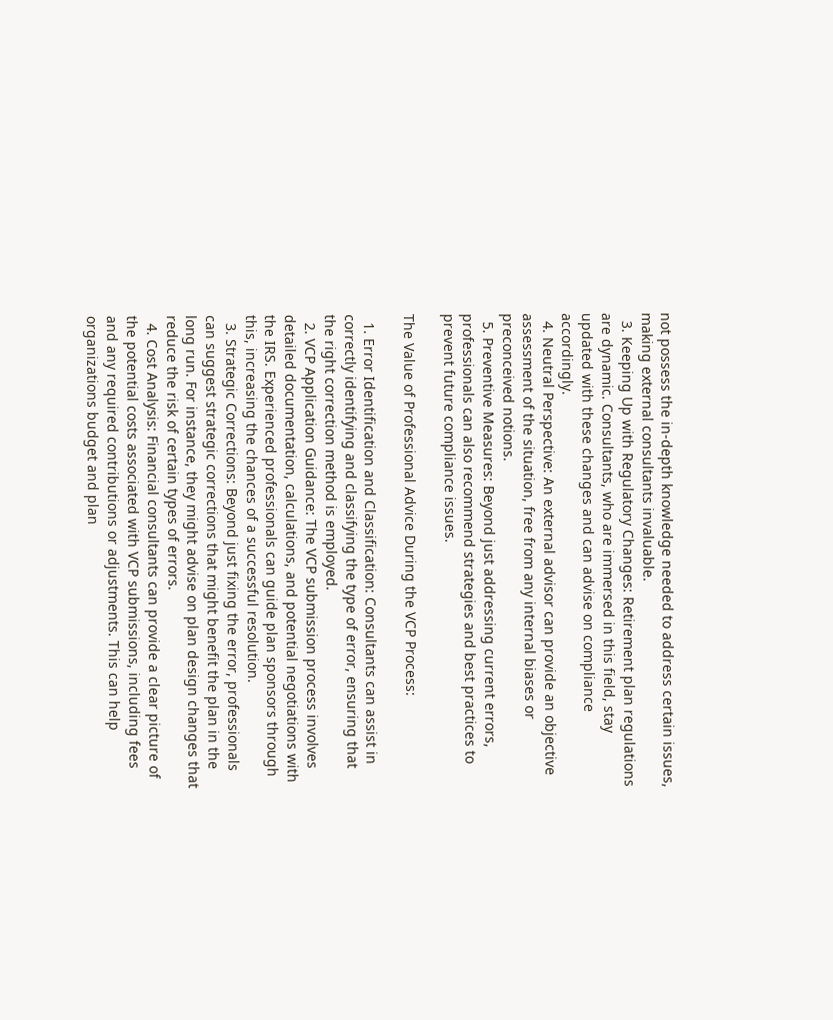not possess the in-depth knowledge needed to address certain issues, making external consultants invaluable.
  3. Keeping Up with Regulatory Changes: Retirement plan regulations are dynamic. Consultants, who are immersed in this field, stay updated with these changes and can advise on compliance accordingly.
  4. Neutral Perspective: An external advisor can provide an objective assessment of the situation, free from any internal biases or preconceived notions.
  5. Preventive Measures: Beyond just addressing current errors, professionals can also recommend strategies and best practices to prevent future compliance issues.

The Value of Professional Advice During the VCP Process:

  1. Error Identification and Classification: Consultants can assist in correctly identifying and classifying the type of error, ensuring that the right correction method is employed.
  2. VCP Application Guidance: The VCP submission process involves detailed documentation, calculations, and potential negotiations with the IRS. Experienced professionals can guide plan sponsors through this, increasing the chances of a successful resolution.
  3. Strategic Corrections: Beyond just fixing the error, professionals can suggest strategic corrections that might benefit the plan in the long run. For instance, they might advise on plan design changes that reduce the risk of certain types of errors.
  4. Cost Analysis: Financial consultants can provide a clear picture of the potential costs associated with VCP submissions, including fees and any required contributions or adjustments. This can help organizations budget and plan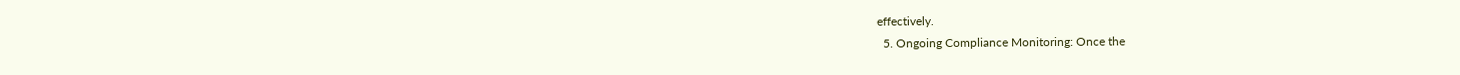effectively.
  5. Ongoing Compliance Monitoring: Once the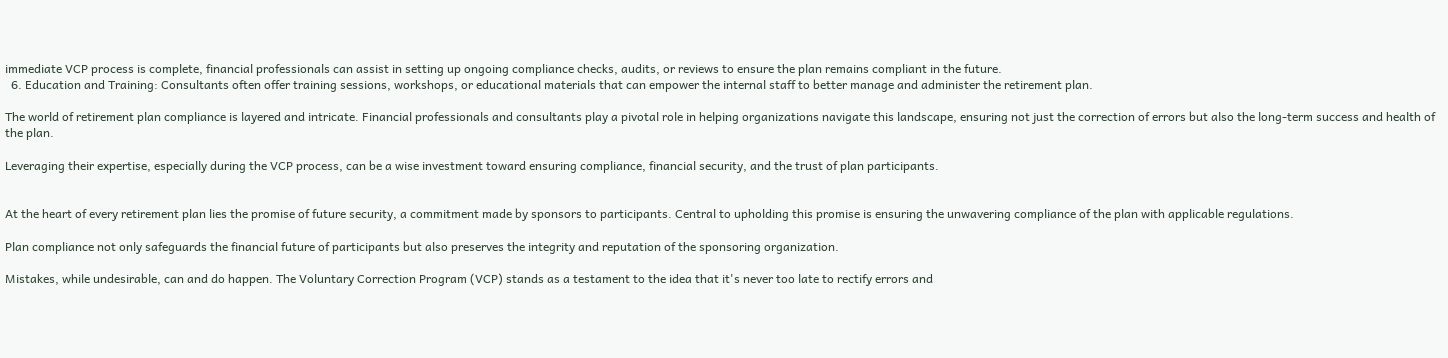immediate VCP process is complete, financial professionals can assist in setting up ongoing compliance checks, audits, or reviews to ensure the plan remains compliant in the future.
  6. Education and Training: Consultants often offer training sessions, workshops, or educational materials that can empower the internal staff to better manage and administer the retirement plan.

The world of retirement plan compliance is layered and intricate. Financial professionals and consultants play a pivotal role in helping organizations navigate this landscape, ensuring not just the correction of errors but also the long-term success and health of the plan.

Leveraging their expertise, especially during the VCP process, can be a wise investment toward ensuring compliance, financial security, and the trust of plan participants.


At the heart of every retirement plan lies the promise of future security, a commitment made by sponsors to participants. Central to upholding this promise is ensuring the unwavering compliance of the plan with applicable regulations.

Plan compliance not only safeguards the financial future of participants but also preserves the integrity and reputation of the sponsoring organization.

Mistakes, while undesirable, can and do happen. The Voluntary Correction Program (VCP) stands as a testament to the idea that it's never too late to rectify errors and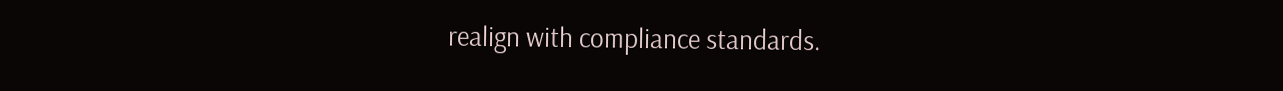realign with compliance standards.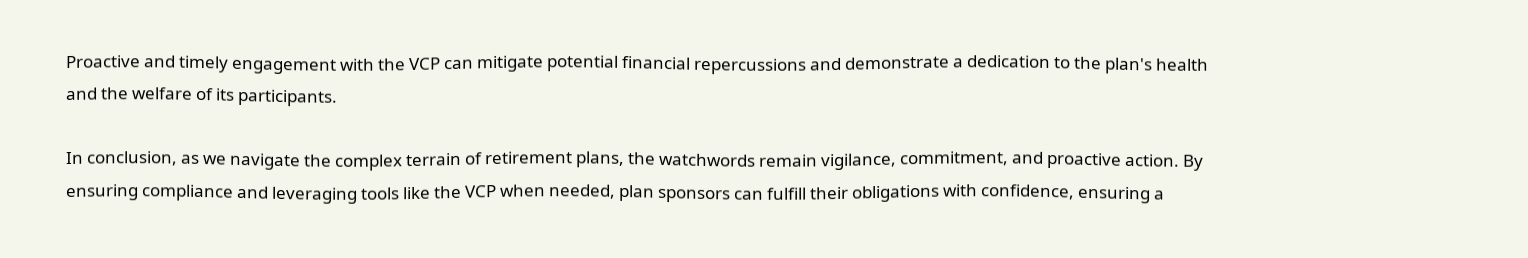Proactive and timely engagement with the VCP can mitigate potential financial repercussions and demonstrate a dedication to the plan's health and the welfare of its participants.

In conclusion, as we navigate the complex terrain of retirement plans, the watchwords remain vigilance, commitment, and proactive action. By ensuring compliance and leveraging tools like the VCP when needed, plan sponsors can fulfill their obligations with confidence, ensuring a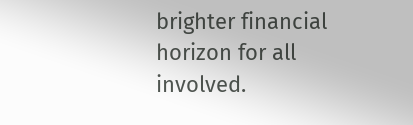brighter financial horizon for all involved.